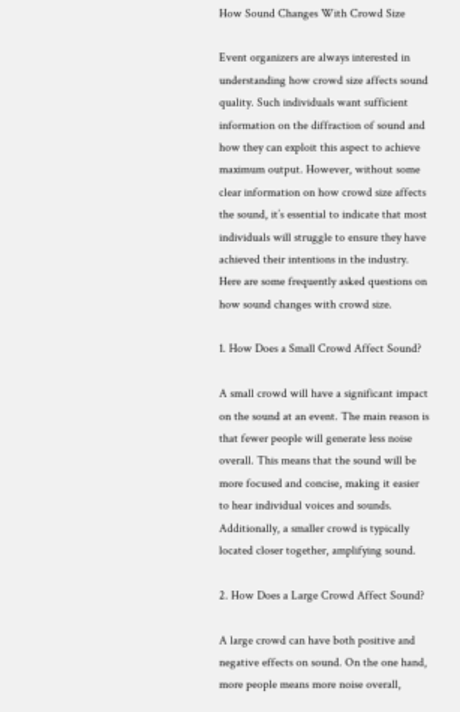How Sound Changes With Crowd Size

Event organizers are always interested in understanding how crowd size affects sound quality. Such individuals want sufficient information on the diffraction of sound and how they can exploit this aspect to achieve maximum output. However, without some clear information on how crowd size affects the sound, it’s essential to indicate that most individuals will struggle to ensure they have achieved their intentions in the industry. Here are some frequently asked questions on how sound changes with crowd size.

1. How Does a Small Crowd Affect Sound?

A small crowd will have a significant impact on the sound at an event. The main reason is that fewer people will generate less noise overall. This means that the sound will be more focused and concise, making it easier to hear individual voices and sounds. Additionally, a smaller crowd is typically located closer together, amplifying sound.

2. How Does a Large Crowd Affect Sound?

A large crowd can have both positive and negative effects on sound. On the one hand, more people means more noise overall,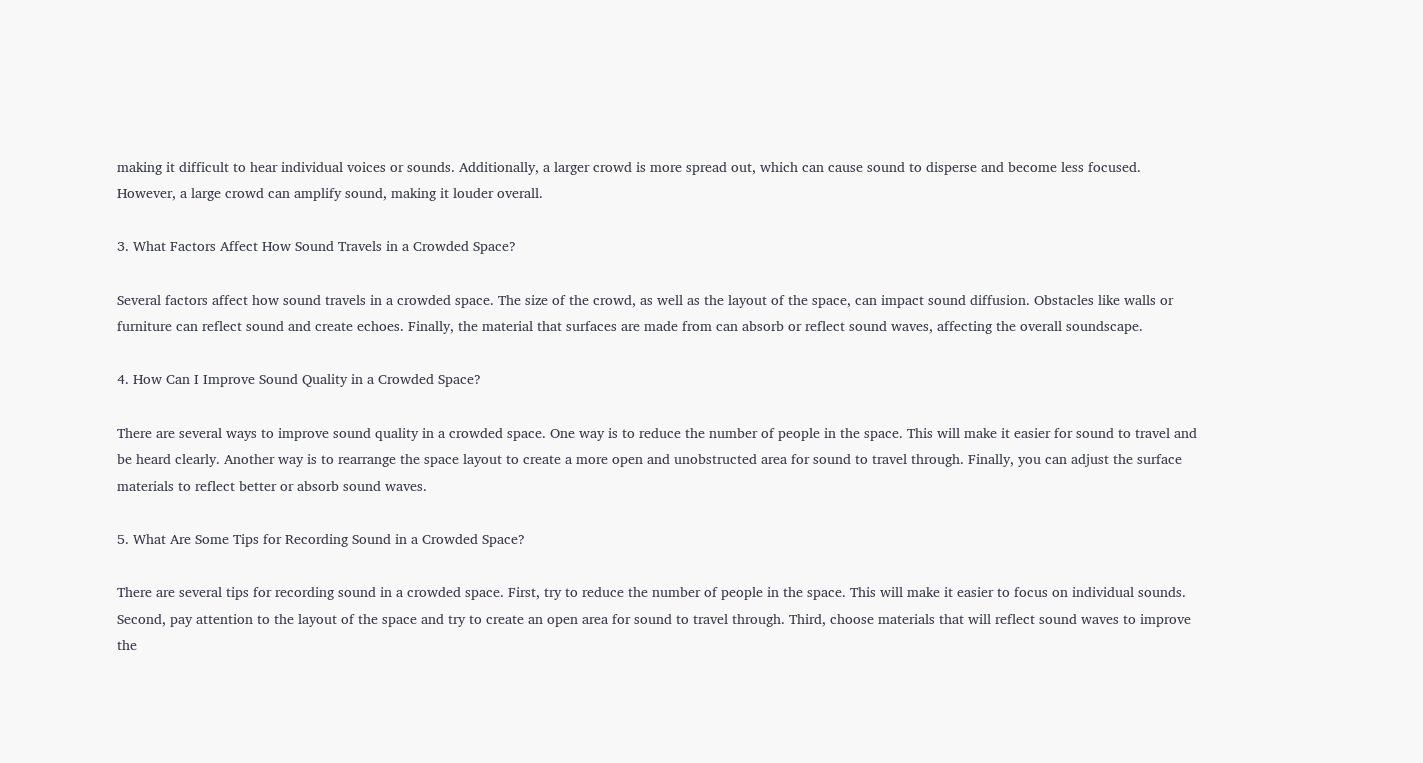making it difficult to hear individual voices or sounds. Additionally, a larger crowd is more spread out, which can cause sound to disperse and become less focused. However, a large crowd can amplify sound, making it louder overall.

3. What Factors Affect How Sound Travels in a Crowded Space?

Several factors affect how sound travels in a crowded space. The size of the crowd, as well as the layout of the space, can impact sound diffusion. Obstacles like walls or furniture can reflect sound and create echoes. Finally, the material that surfaces are made from can absorb or reflect sound waves, affecting the overall soundscape.

4. How Can I Improve Sound Quality in a Crowded Space?

There are several ways to improve sound quality in a crowded space. One way is to reduce the number of people in the space. This will make it easier for sound to travel and be heard clearly. Another way is to rearrange the space layout to create a more open and unobstructed area for sound to travel through. Finally, you can adjust the surface materials to reflect better or absorb sound waves.

5. What Are Some Tips for Recording Sound in a Crowded Space?

There are several tips for recording sound in a crowded space. First, try to reduce the number of people in the space. This will make it easier to focus on individual sounds. Second, pay attention to the layout of the space and try to create an open area for sound to travel through. Third, choose materials that will reflect sound waves to improve the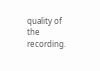quality of the recording.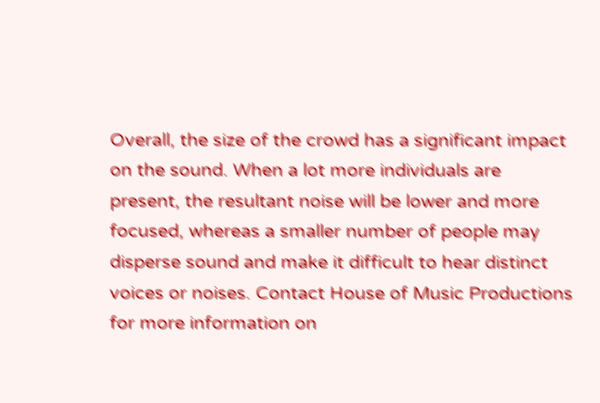Overall, the size of the crowd has a significant impact on the sound. When a lot more individuals are present, the resultant noise will be lower and more focused, whereas a smaller number of people may disperse sound and make it difficult to hear distinct voices or noises. Contact House of Music Productions for more information on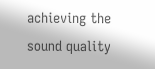achieving the sound quality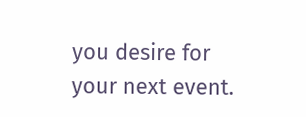you desire for your next event.